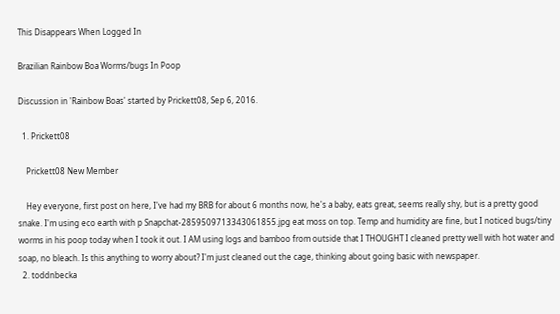This Disappears When Logged In

Brazilian Rainbow Boa Worms/bugs In Poop

Discussion in 'Rainbow Boas' started by Prickett08, Sep 6, 2016.

  1. Prickett08

    Prickett08 New Member

    Hey everyone, first post on here, I've had my BRB for about 6 months now, he's a baby, eats great, seems really shy, but is a pretty good snake. I'm using eco earth with p Snapchat-2859509713343061855.jpg eat moss on top. Temp and humidity are fine, but I noticed bugs/tiny worms in his poop today when I took it out. I AM using logs and bamboo from outside that I THOUGHT I cleaned pretty well with hot water and soap, no bleach. Is this anything to worry about? I'm just cleaned out the cage, thinking about going basic with newspaper.
  2. toddnbecka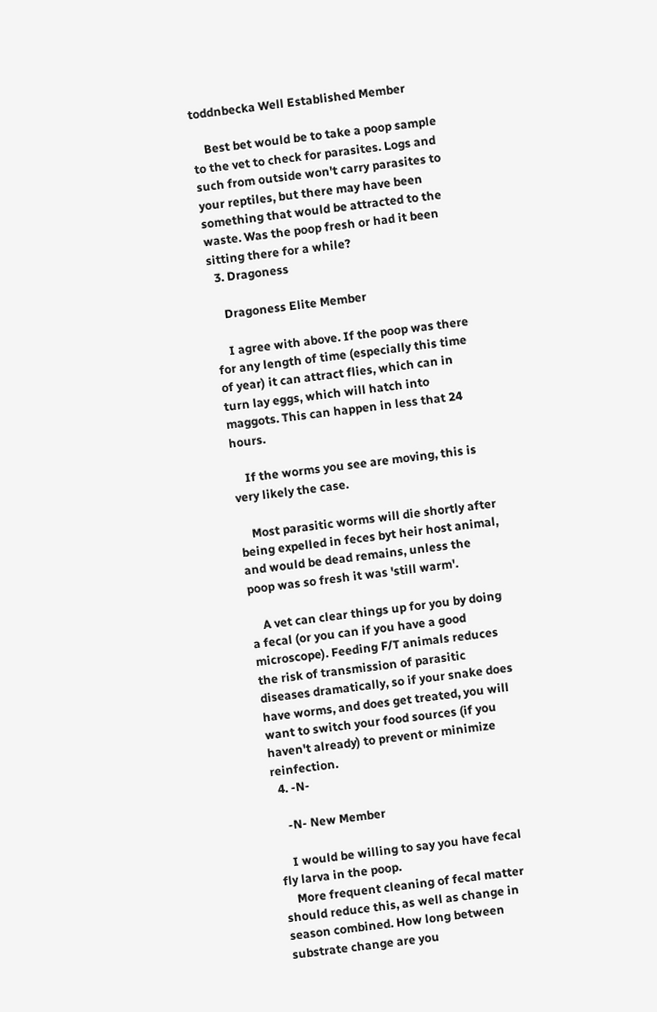toddnbecka Well Established Member

    Best bet would be to take a poop sample to the vet to check for parasites. Logs and such from outside won't carry parasites to your reptiles, but there may have been something that would be attracted to the waste. Was the poop fresh or had it been sitting there for a while?
  3. Dragoness

    Dragoness Elite Member

    I agree with above. If the poop was there for any length of time (especially this time of year) it can attract flies, which can in turn lay eggs, which will hatch into maggots. This can happen in less that 24 hours.

    If the worms you see are moving, this is very likely the case.

    Most parasitic worms will die shortly after being expelled in feces byt heir host animal, and would be dead remains, unless the poop was so fresh it was 'still warm'.

    A vet can clear things up for you by doing a fecal (or you can if you have a good microscope). Feeding F/T animals reduces the risk of transmission of parasitic diseases dramatically, so if your snake does have worms, and does get treated, you will want to switch your food sources (if you haven't already) to prevent or minimize reinfection.
  4. -N-

    -N- New Member

    I would be willing to say you have fecal fly larva in the poop.
    More frequent cleaning of fecal matter should reduce this, as well as change in season combined. How long between substrate change are you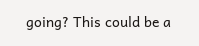going? This could be a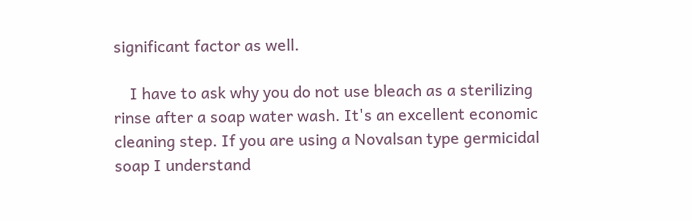significant factor as well.

    I have to ask why you do not use bleach as a sterilizing rinse after a soap water wash. It's an excellent economic cleaning step. If you are using a Novalsan type germicidal soap I understand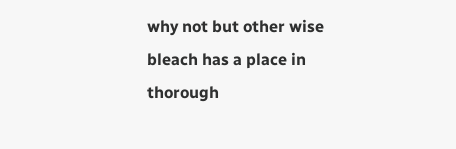why not but other wise bleach has a place in thorough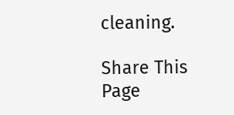cleaning.

Share This Page